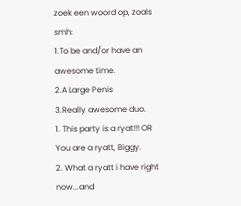zoek een woord op, zoals smh:
1.To be and/or have an awesome time.
2.A Large Penis
3.Really awesome duo.
1. This party is a ryat!!! OR You are a ryatt, Biggy.
2. What a ryatt i have right now...and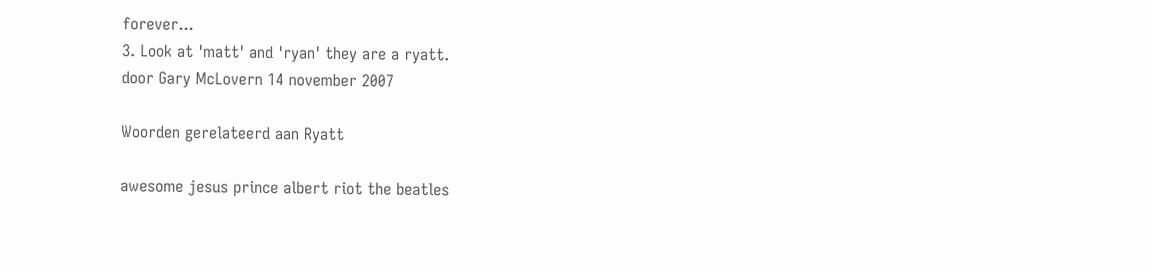forever...
3. Look at 'matt' and 'ryan' they are a ryatt.
door Gary McLovern 14 november 2007

Woorden gerelateerd aan Ryatt

awesome jesus prince albert riot the beatles